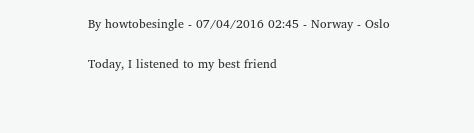By howtobesingle - 07/04/2016 02:45 - Norway - Oslo

Today, I listened to my best friend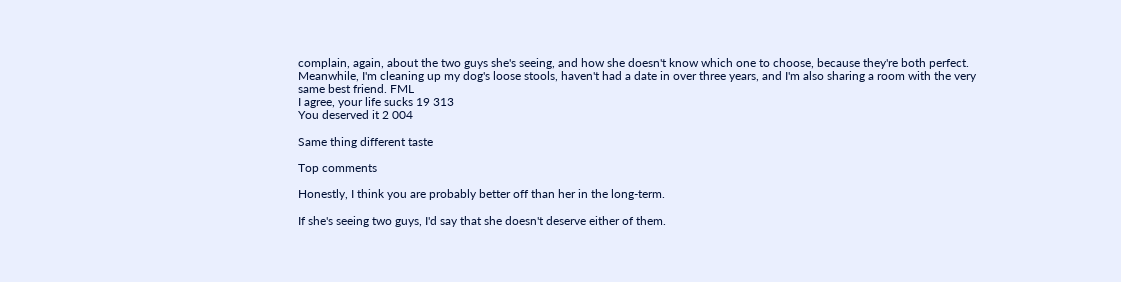complain, again, about the two guys she's seeing, and how she doesn't know which one to choose, because they're both perfect. Meanwhile, I'm cleaning up my dog's loose stools, haven't had a date in over three years, and I'm also sharing a room with the very same best friend. FML
I agree, your life sucks 19 313
You deserved it 2 004

Same thing different taste

Top comments

Honestly, I think you are probably better off than her in the long-term.

If she's seeing two guys, I'd say that she doesn't deserve either of them.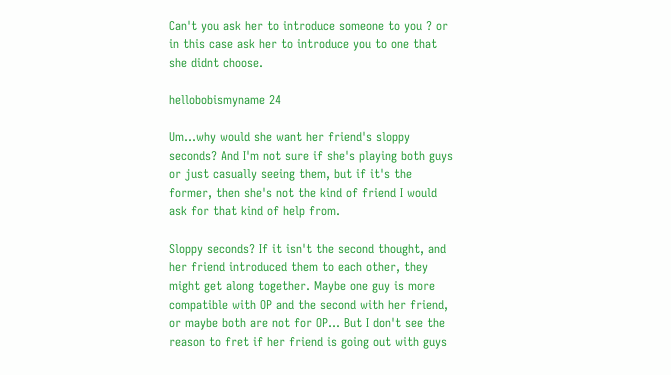Can't you ask her to introduce someone to you ? or in this case ask her to introduce you to one that she didnt choose.

hellobobismyname 24

Um...why would she want her friend's sloppy seconds? And I'm not sure if she's playing both guys or just casually seeing them, but if it's the former, then she's not the kind of friend I would ask for that kind of help from.

Sloppy seconds? If it isn't the second thought, and her friend introduced them to each other, they might get along together. Maybe one guy is more compatible with OP and the second with her friend, or maybe both are not for OP... But I don't see the reason to fret if her friend is going out with guys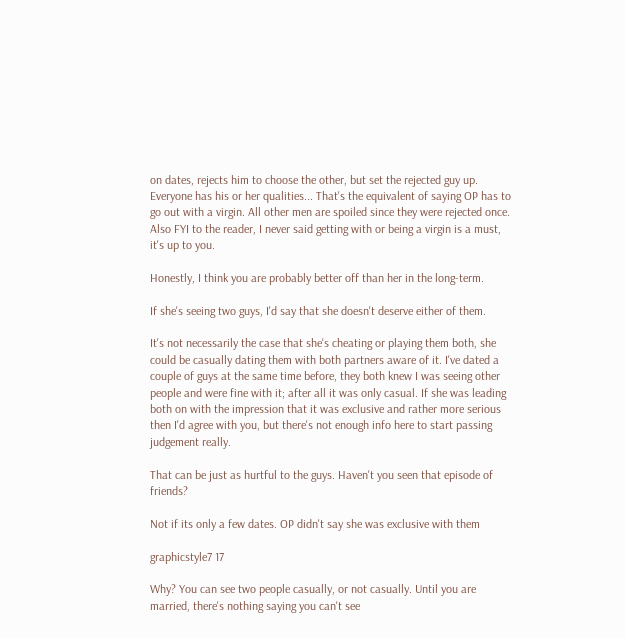on dates, rejects him to choose the other, but set the rejected guy up. Everyone has his or her qualities... That's the equivalent of saying OP has to go out with a virgin. All other men are spoiled since they were rejected once. Also FYI to the reader, I never said getting with or being a virgin is a must, it's up to you.

Honestly, I think you are probably better off than her in the long-term.

If she's seeing two guys, I'd say that she doesn't deserve either of them.

It's not necessarily the case that she's cheating or playing them both, she could be casually dating them with both partners aware of it. I've dated a couple of guys at the same time before, they both knew I was seeing other people and were fine with it; after all it was only casual. If she was leading both on with the impression that it was exclusive and rather more serious then I'd agree with you, but there's not enough info here to start passing judgement really.

That can be just as hurtful to the guys. Haven't you seen that episode of friends?

Not if its only a few dates. OP didn't say she was exclusive with them

graphicstyle7 17

Why? You can see two people casually, or not casually. Until you are married, there's nothing saying you can't see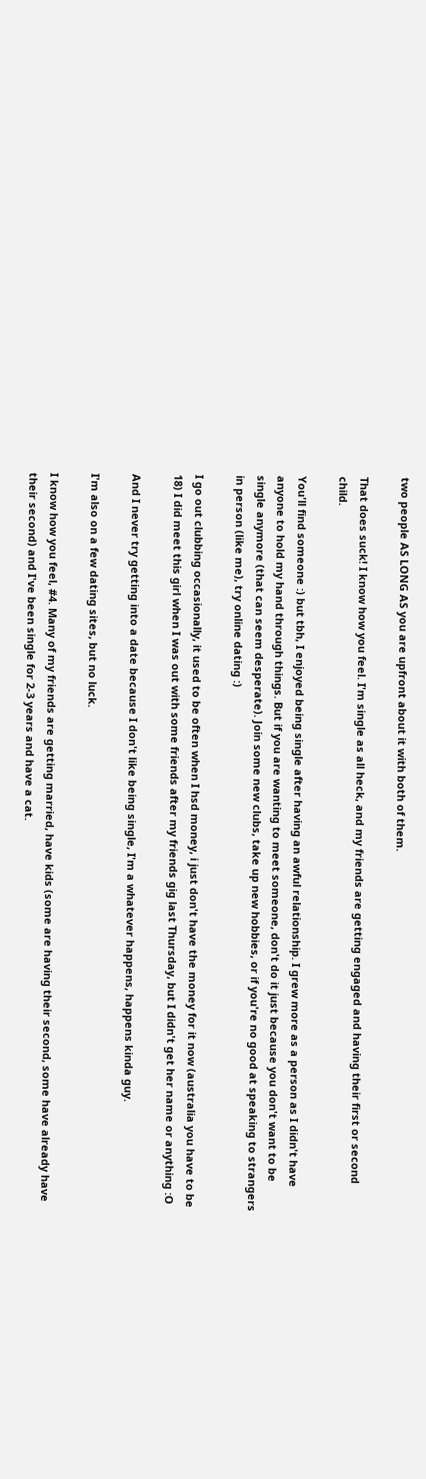two people AS LONG AS you are upfront about it with both of them.

That does suck! I know how you feel. I'm single as all heck, and my friends are getting engaged and having their first or second child.

You'll find someone :) but tbh, I enjoyed being single after having an awful relationship. I grew more as a person as I didn't have anyone to hold my hand through things. But if you are wanting to meet someone, don't do it just because you don't want to be single anymore (that can seem desperate). Join some new clubs, take up new hobbies, or if you're no good at speaking to strangers in person (like me), try online dating :)

I go out clubbing occasionally, it used to be often when I hsd money, i just don't have the money for it now (australia you have to be 18) I did meet this girl when I was out with some friends after my friends gig last Thursday, but I didn't get her name or anything :O

And I never try getting into a date because I don't like being single, I'm a whatever happens, happens kinda guy.

I'm also on a few dating sites, but no luck.

I know how you feel, #4. Many of my friends are getting married, have kids (some are having their second, some have already have their second) and I've been single for 2-3 years and have a cat.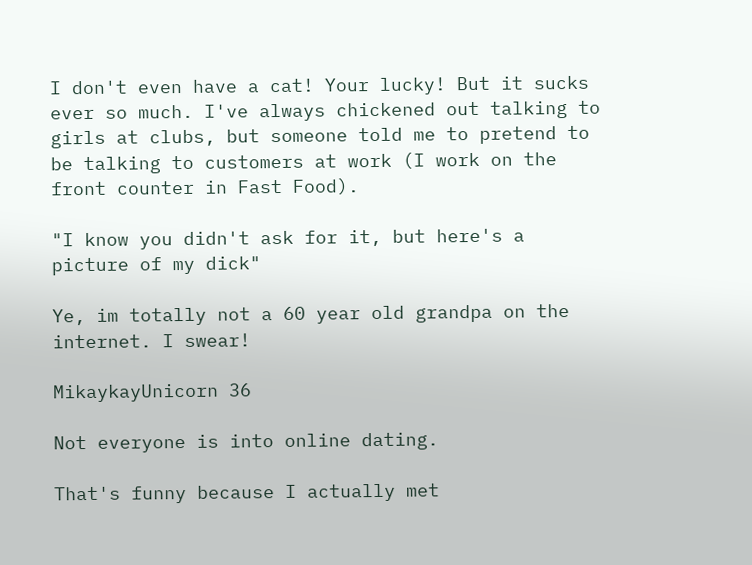I don't even have a cat! Your lucky! But it sucks ever so much. I've always chickened out talking to girls at clubs, but someone told me to pretend to be talking to customers at work (I work on the front counter in Fast Food).

"I know you didn't ask for it, but here's a picture of my dick"

Ye, im totally not a 60 year old grandpa on the internet. I swear!

MikaykayUnicorn 36

Not everyone is into online dating.

That's funny because I actually met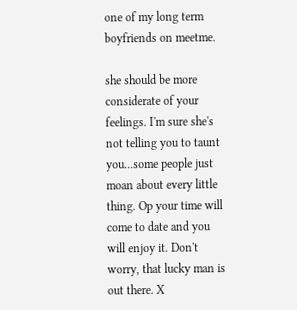one of my long term boyfriends on meetme.

she should be more considerate of your feelings. I'm sure she's not telling you to taunt you...some people just moan about every little thing. Op your time will come to date and you will enjoy it. Don't worry, that lucky man is out there. X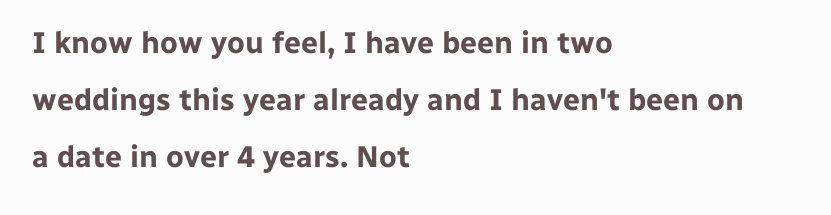I know how you feel, I have been in two weddings this year already and I haven't been on a date in over 4 years. Not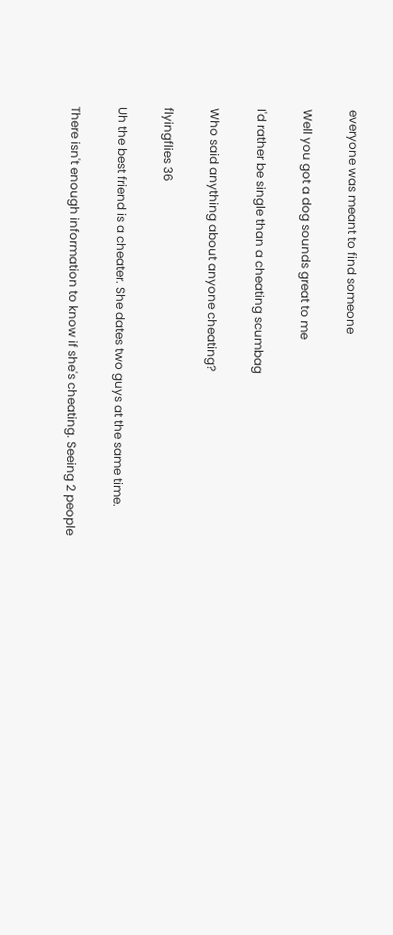everyone was meant to find someone

Well you got a dog sounds great to me

I'd rather be single than a cheating scumbag

Who said anything about anyone cheating?

flyingflies 36

Uh the best friend is a cheater. She dates two guys at the same time.

There isn't enough information to know if she's cheating. Seeing 2 people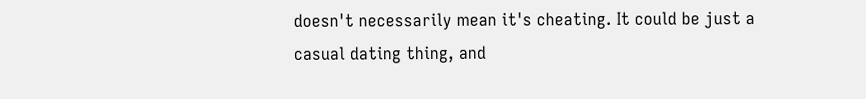doesn't necessarily mean it's cheating. It could be just a casual dating thing, and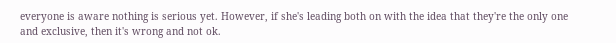everyone is aware nothing is serious yet. However, if she's leading both on with the idea that they're the only one and exclusive, then it's wrong and not ok.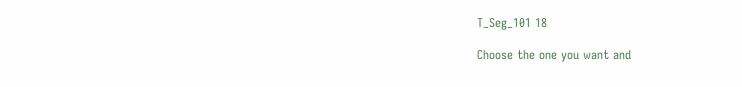T_Seg_101 18

Choose the one you want and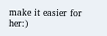make it easier for her:)